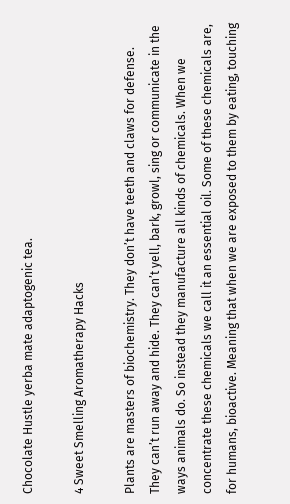Chocolate Hustle yerba mate adaptogenic tea.

4 Sweet Smelling Aromatherapy Hacks

Plants are masters of biochemistry. They don’t have teeth and claws for defense. They can’t run away and hide. They can’t yell, bark, growl, sing or communicate in the ways animals do. So instead they manufacture all kinds of chemicals. When we concentrate these chemicals we call it an essential oil. Some of these chemicals are, for humans, bioactive. Meaning that when we are exposed to them by eating, touching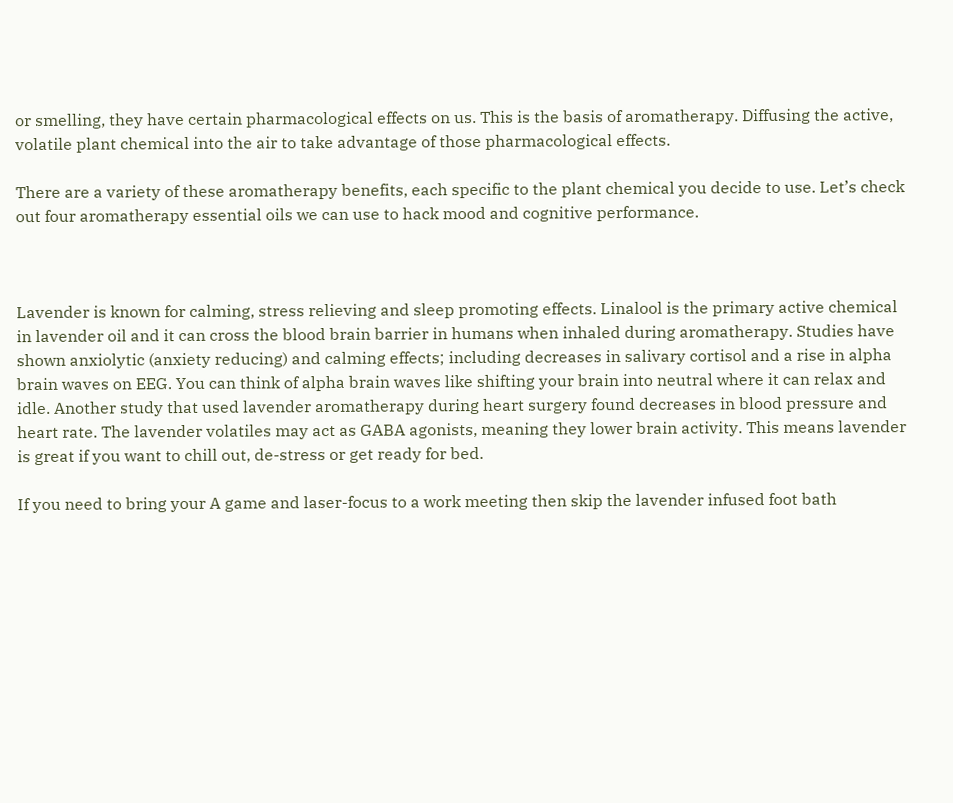or smelling, they have certain pharmacological effects on us. This is the basis of aromatherapy. Diffusing the active, volatile plant chemical into the air to take advantage of those pharmacological effects.

There are a variety of these aromatherapy benefits, each specific to the plant chemical you decide to use. Let’s check out four aromatherapy essential oils we can use to hack mood and cognitive performance.



Lavender is known for calming, stress relieving and sleep promoting effects. Linalool is the primary active chemical in lavender oil and it can cross the blood brain barrier in humans when inhaled during aromatherapy. Studies have shown anxiolytic (anxiety reducing) and calming effects; including decreases in salivary cortisol and a rise in alpha brain waves on EEG. You can think of alpha brain waves like shifting your brain into neutral where it can relax and idle. Another study that used lavender aromatherapy during heart surgery found decreases in blood pressure and heart rate. The lavender volatiles may act as GABA agonists, meaning they lower brain activity. This means lavender is great if you want to chill out, de-stress or get ready for bed.

If you need to bring your A game and laser-focus to a work meeting then skip the lavender infused foot bath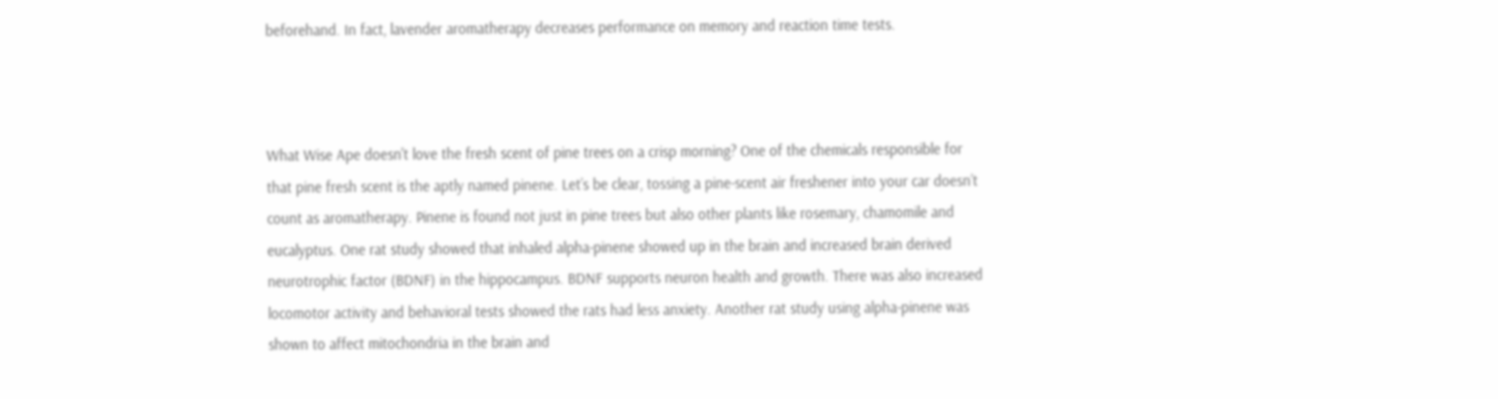beforehand. In fact, lavender aromatherapy decreases performance on memory and reaction time tests.



What Wise Ape doesn't love the fresh scent of pine trees on a crisp morning? One of the chemicals responsible for that pine fresh scent is the aptly named pinene. Let’s be clear, tossing a pine-scent air freshener into your car doesn’t count as aromatherapy. Pinene is found not just in pine trees but also other plants like rosemary, chamomile and eucalyptus. One rat study showed that inhaled alpha-pinene showed up in the brain and increased brain derived neurotrophic factor (BDNF) in the hippocampus. BDNF supports neuron health and growth. There was also increased locomotor activity and behavioral tests showed the rats had less anxiety. Another rat study using alpha-pinene was shown to affect mitochondria in the brain and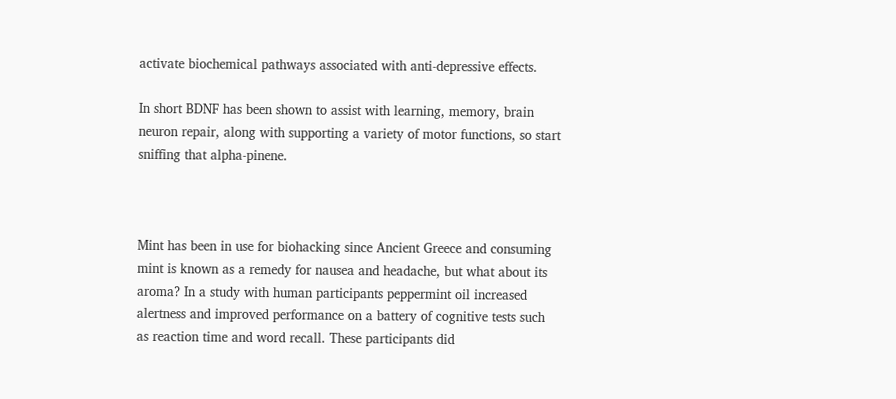activate biochemical pathways associated with anti-depressive effects.

In short BDNF has been shown to assist with learning, memory, brain neuron repair, along with supporting a variety of motor functions, so start sniffing that alpha-pinene.



Mint has been in use for biohacking since Ancient Greece and consuming mint is known as a remedy for nausea and headache, but what about its aroma? In a study with human participants peppermint oil increased alertness and improved performance on a battery of cognitive tests such as reaction time and word recall. These participants did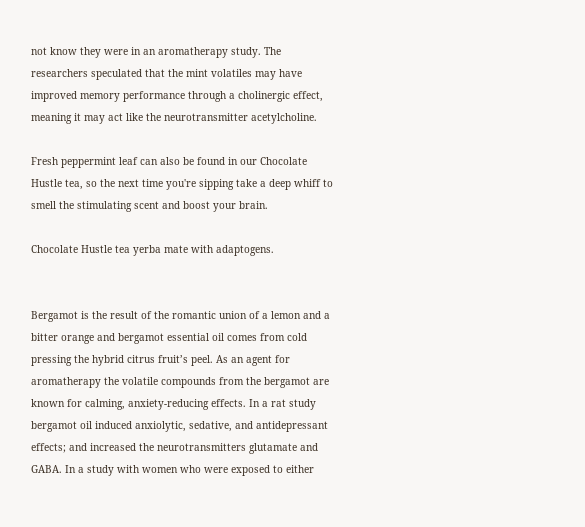not know they were in an aromatherapy study. The researchers speculated that the mint volatiles may have improved memory performance through a cholinergic effect, meaning it may act like the neurotransmitter acetylcholine.

Fresh peppermint leaf can also be found in our Chocolate Hustle tea, so the next time you're sipping take a deep whiff to smell the stimulating scent and boost your brain.

Chocolate Hustle tea yerba mate with adaptogens.


Bergamot is the result of the romantic union of a lemon and a bitter orange and bergamot essential oil comes from cold pressing the hybrid citrus fruit’s peel. As an agent for aromatherapy the volatile compounds from the bergamot are known for calming, anxiety-reducing effects. In a rat study bergamot oil induced anxiolytic, sedative, and antidepressant effects; and increased the neurotransmitters glutamate and GABA. In a study with women who were exposed to either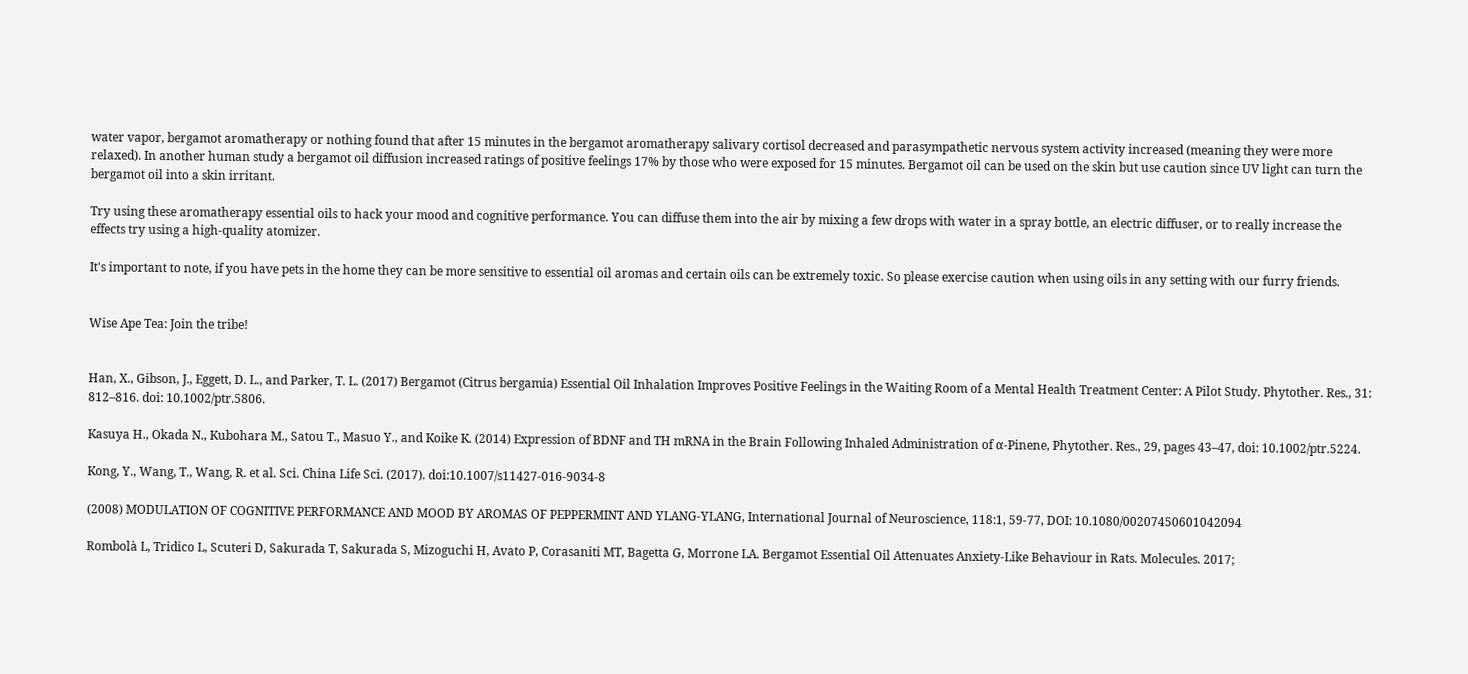water vapor, bergamot aromatherapy or nothing found that after 15 minutes in the bergamot aromatherapy salivary cortisol decreased and parasympathetic nervous system activity increased (meaning they were more relaxed). In another human study a bergamot oil diffusion increased ratings of positive feelings 17% by those who were exposed for 15 minutes. Bergamot oil can be used on the skin but use caution since UV light can turn the bergamot oil into a skin irritant.

Try using these aromatherapy essential oils to hack your mood and cognitive performance. You can diffuse them into the air by mixing a few drops with water in a spray bottle, an electric diffuser, or to really increase the effects try using a high-quality atomizer.

It's important to note, if you have pets in the home they can be more sensitive to essential oil aromas and certain oils can be extremely toxic. So please exercise caution when using oils in any setting with our furry friends.


Wise Ape Tea: Join the tribe!


Han, X., Gibson, J., Eggett, D. L., and Parker, T. L. (2017) Bergamot (Citrus bergamia) Essential Oil Inhalation Improves Positive Feelings in the Waiting Room of a Mental Health Treatment Center: A Pilot Study. Phytother. Res., 31: 812–816. doi: 10.1002/ptr.5806.

Kasuya H., Okada N., Kubohara M., Satou T., Masuo Y., and Koike K. (2014) Expression of BDNF and TH mRNA in the Brain Following Inhaled Administration of α-Pinene, Phytother. Res., 29, pages 43–47, doi: 10.1002/ptr.5224.

Kong, Y., Wang, T., Wang, R. et al. Sci. China Life Sci. (2017). doi:10.1007/s11427-016-9034-8

(2008) MODULATION OF COGNITIVE PERFORMANCE AND MOOD BY AROMAS OF PEPPERMINT AND YLANG-YLANG, International Journal of Neuroscience, 118:1, 59-77, DOI: 10.1080/00207450601042094

Rombolà L, Tridico L, Scuteri D, Sakurada T, Sakurada S, Mizoguchi H, Avato P, Corasaniti MT, Bagetta G, Morrone LA. Bergamot Essential Oil Attenuates Anxiety-Like Behaviour in Rats. Molecules. 2017;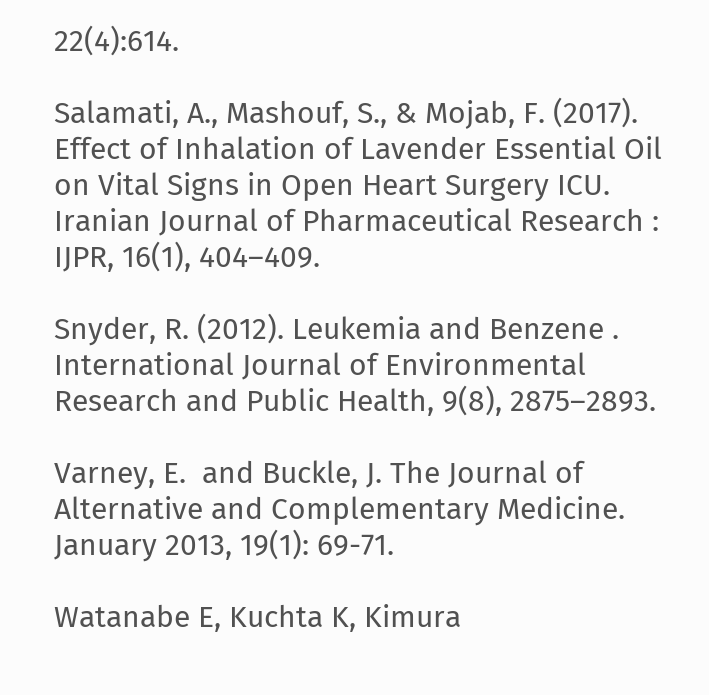22(4):614.

Salamati, A., Mashouf, S., & Mojab, F. (2017). Effect of Inhalation of Lavender Essential Oil on Vital Signs in Open Heart Surgery ICU. Iranian Journal of Pharmaceutical Research : IJPR, 16(1), 404–409.

Snyder, R. (2012). Leukemia and Benzene . International Journal of Environmental Research and Public Health, 9(8), 2875–2893.

Varney, E.  and Buckle, J. The Journal of Alternative and Complementary Medicine. January 2013, 19(1): 69-71.

Watanabe E, Kuchta K, Kimura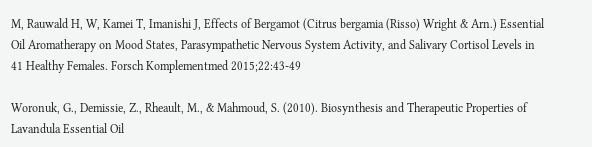M, Rauwald H, W, Kamei T, Imanishi J, Effects of Bergamot (Citrus bergamia (Risso) Wright & Arn.) Essential Oil Aromatherapy on Mood States, Parasympathetic Nervous System Activity, and Salivary Cortisol Levels in 41 Healthy Females. Forsch Komplementmed 2015;22:43-49

Woronuk, G., Demissie, Z., Rheault, M., & Mahmoud, S. (2010). Biosynthesis and Therapeutic Properties of Lavandula Essential Oil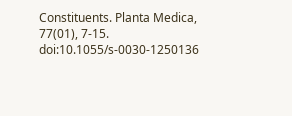Constituents. Planta Medica, 77(01), 7-15. doi:10.1055/s-0030-1250136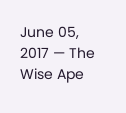June 05, 2017 — The Wise Ape